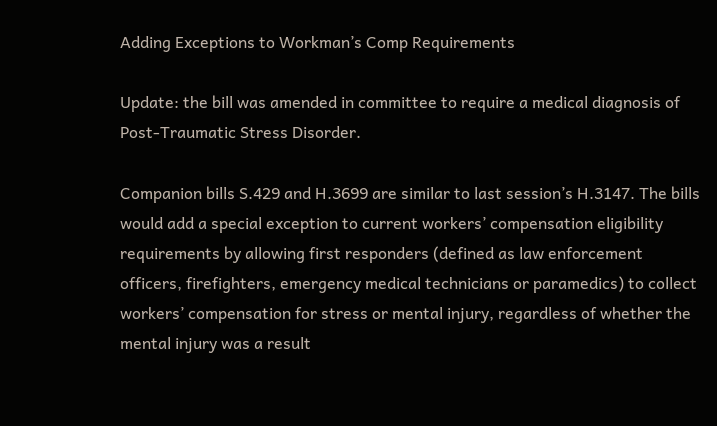Adding Exceptions to Workman’s Comp Requirements

Update: the bill was amended in committee to require a medical diagnosis of Post-Traumatic Stress Disorder.

Companion bills S.429 and H.3699 are similar to last session’s H.3147. The bills would add a special exception to current workers’ compensation eligibility requirements by allowing first responders (defined as law enforcement officers, firefighters, emergency medical technicians or paramedics) to collect workers’ compensation for stress or mental injury, regardless of whether the mental injury was a result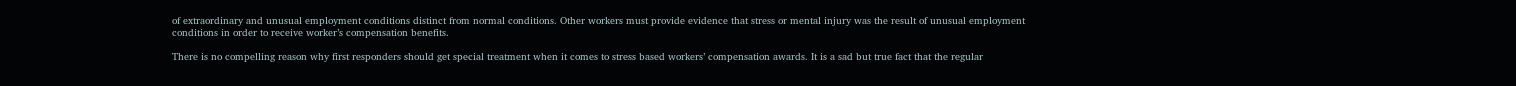of extraordinary and unusual employment conditions distinct from normal conditions. Other workers must provide evidence that stress or mental injury was the result of unusual employment conditions in order to receive worker’s compensation benefits.

There is no compelling reason why first responders should get special treatment when it comes to stress based workers’ compensation awards. It is a sad but true fact that the regular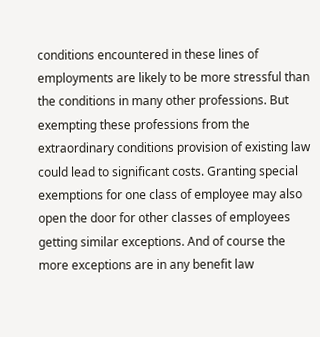conditions encountered in these lines of employments are likely to be more stressful than the conditions in many other professions. But exempting these professions from the extraordinary conditions provision of existing law could lead to significant costs. Granting special exemptions for one class of employee may also open the door for other classes of employees getting similar exceptions. And of course the more exceptions are in any benefit law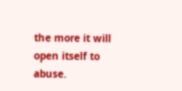the more it will open itself to abuse.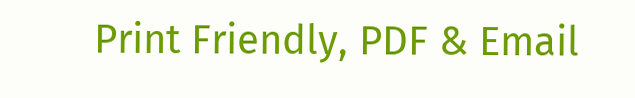Print Friendly, PDF & Email